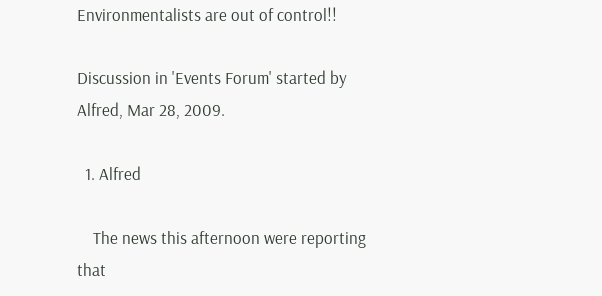Environmentalists are out of control!!

Discussion in 'Events Forum' started by Alfred, Mar 28, 2009.

  1. Alfred

    The news this afternoon were reporting that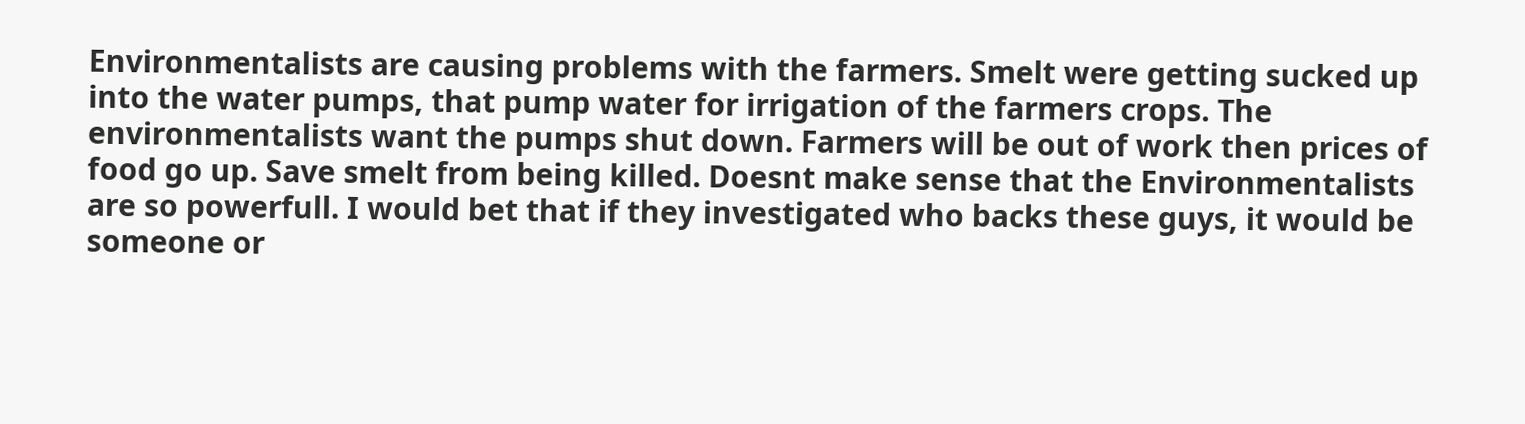Environmentalists are causing problems with the farmers. Smelt were getting sucked up into the water pumps, that pump water for irrigation of the farmers crops. The environmentalists want the pumps shut down. Farmers will be out of work then prices of food go up. Save smelt from being killed. Doesnt make sense that the Environmentalists are so powerfull. I would bet that if they investigated who backs these guys, it would be someone or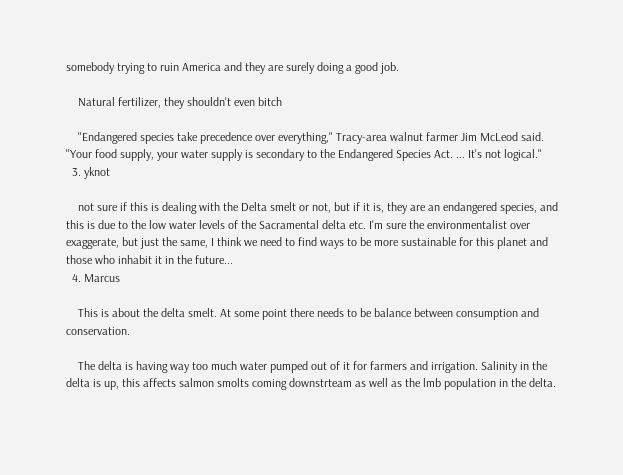somebody trying to ruin America and they are surely doing a good job.

    Natural fertilizer, they shouldn't even bitch

    "Endangered species take precedence over everything," Tracy-area walnut farmer Jim McLeod said. "Your food supply, your water supply is secondary to the Endangered Species Act. ... It's not logical."
  3. yknot

    not sure if this is dealing with the Delta smelt or not, but if it is, they are an endangered species, and this is due to the low water levels of the Sacramental delta etc. I'm sure the environmentalist over exaggerate, but just the same, I think we need to find ways to be more sustainable for this planet and those who inhabit it in the future...
  4. Marcus

    This is about the delta smelt. At some point there needs to be balance between consumption and conservation.

    The delta is having way too much water pumped out of it for farmers and irrigation. Salinity in the delta is up, this affects salmon smolts coming downstrteam as well as the lmb population in the delta.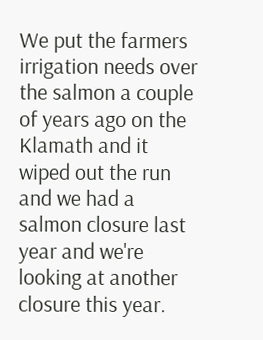We put the farmers irrigation needs over the salmon a couple of years ago on the Klamath and it wiped out the run and we had a salmon closure last year and we're looking at another closure this year.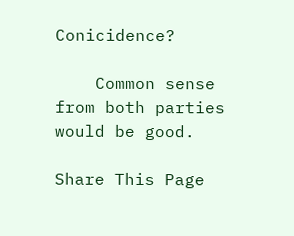Conicidence?

    Common sense from both parties would be good.

Share This Page